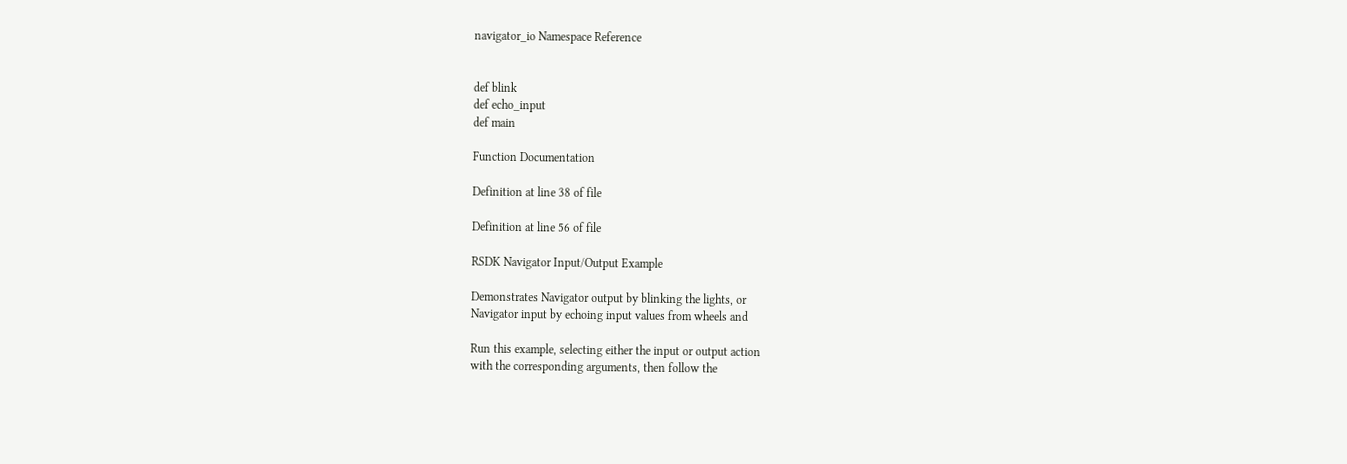navigator_io Namespace Reference


def blink
def echo_input
def main

Function Documentation

Definition at line 38 of file

Definition at line 56 of file

RSDK Navigator Input/Output Example

Demonstrates Navigator output by blinking the lights, or
Navigator input by echoing input values from wheels and

Run this example, selecting either the input or output action
with the corresponding arguments, then follow the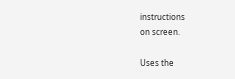instructions
on screen.

Uses the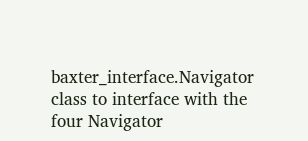baxter_interface.Navigator class to interface with the
four Navigator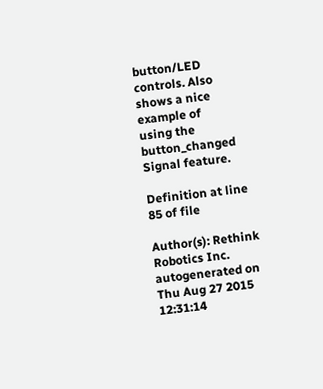button/LED controls. Also shows a nice example of
using the button_changed Signal feature.

Definition at line 85 of file

Author(s): Rethink Robotics Inc.
autogenerated on Thu Aug 27 2015 12:31:14